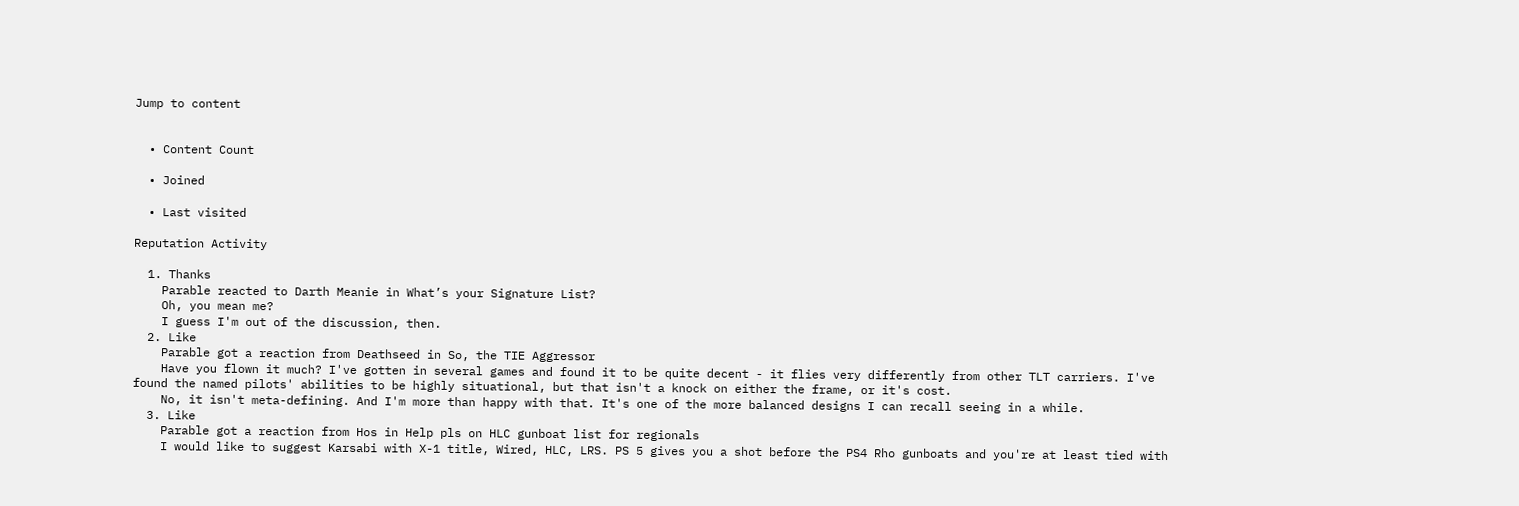Jump to content


  • Content Count

  • Joined

  • Last visited

Reputation Activity

  1. Thanks
    Parable reacted to Darth Meanie in What’s your Signature List?
    Oh, you mean me?
    I guess I'm out of the discussion, then.
  2. Like
    Parable got a reaction from Deathseed in So, the TIE Aggressor
    Have you flown it much? I've gotten in several games and found it to be quite decent - it flies very differently from other TLT carriers. I've found the named pilots' abilities to be highly situational, but that isn't a knock on either the frame, or it's cost.
    No, it isn't meta-defining. And I'm more than happy with that. It's one of the more balanced designs I can recall seeing in a while.
  3. Like
    Parable got a reaction from Hos in Help pls on HLC gunboat list for regionals
    I would like to suggest Karsabi with X-1 title, Wired, HLC, LRS. PS 5 gives you a shot before the PS4 Rho gunboats and you're at least tied with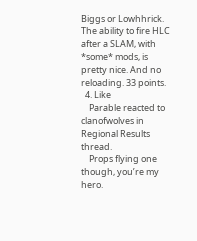Biggs or Lowhhrick. The ability to fire HLC after a SLAM, with *some* mods, is pretty nice. And no reloading. 33 points.
  4. Like
    Parable reacted to clanofwolves in Regional Results thread.
    Props flying one though, you’re my hero.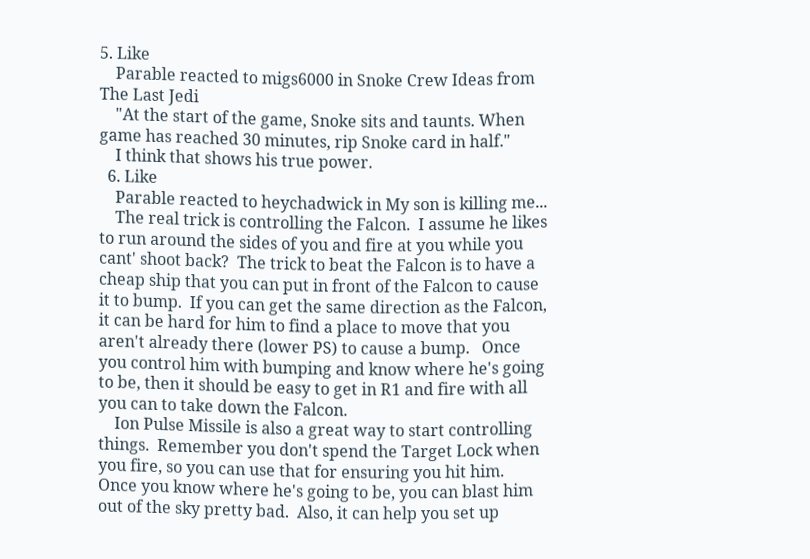5. Like
    Parable reacted to migs6000 in Snoke Crew Ideas from The Last Jedi
    "At the start of the game, Snoke sits and taunts. When game has reached 30 minutes, rip Snoke card in half."
    I think that shows his true power.
  6. Like
    Parable reacted to heychadwick in My son is killing me...
    The real trick is controlling the Falcon.  I assume he likes to run around the sides of you and fire at you while you cant' shoot back?  The trick to beat the Falcon is to have a cheap ship that you can put in front of the Falcon to cause it to bump.  If you can get the same direction as the Falcon, it can be hard for him to find a place to move that you aren't already there (lower PS) to cause a bump.   Once you control him with bumping and know where he's going to be, then it should be easy to get in R1 and fire with all you can to take down the Falcon.
    Ion Pulse Missile is also a great way to start controlling things.  Remember you don't spend the Target Lock when you fire, so you can use that for ensuring you hit him.  Once you know where he's going to be, you can blast him out of the sky pretty bad.  Also, it can help you set up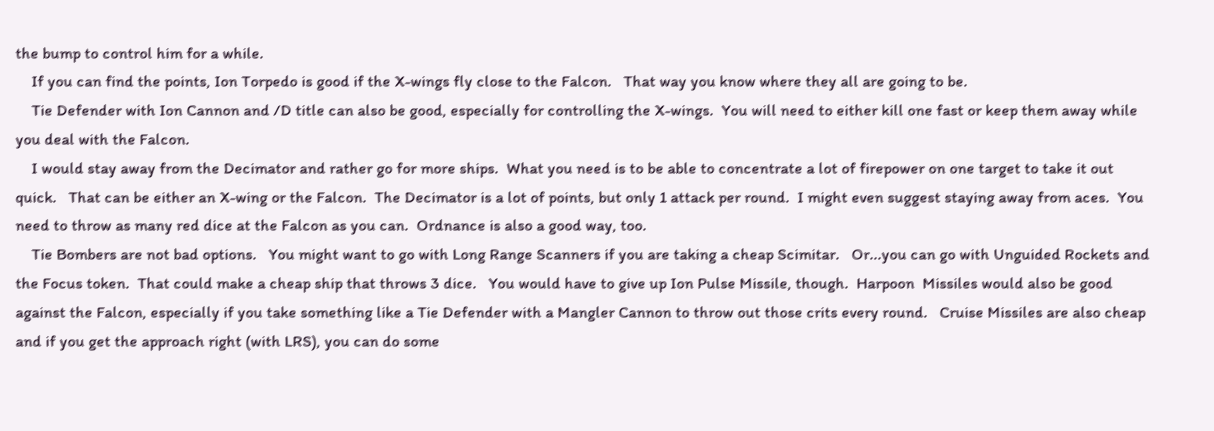the bump to control him for a while.
    If you can find the points, Ion Torpedo is good if the X-wings fly close to the Falcon.   That way you know where they all are going to be.
    Tie Defender with Ion Cannon and /D title can also be good, especially for controlling the X-wings.  You will need to either kill one fast or keep them away while you deal with the Falcon.
    I would stay away from the Decimator and rather go for more ships.  What you need is to be able to concentrate a lot of firepower on one target to take it out quick.   That can be either an X-wing or the Falcon.  The Decimator is a lot of points, but only 1 attack per round.  I might even suggest staying away from aces.  You need to throw as many red dice at the Falcon as you can.  Ordnance is also a good way, too.
    Tie Bombers are not bad options.   You might want to go with Long Range Scanners if you are taking a cheap Scimitar.   Or...you can go with Unguided Rockets and the Focus token.  That could make a cheap ship that throws 3 dice.   You would have to give up Ion Pulse Missile, though.  Harpoon  Missiles would also be good against the Falcon, especially if you take something like a Tie Defender with a Mangler Cannon to throw out those crits every round.   Cruise Missiles are also cheap and if you get the approach right (with LRS), you can do some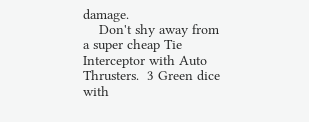damage.
    Don't shy away from a super cheap Tie Interceptor with Auto Thrusters.  3 Green dice with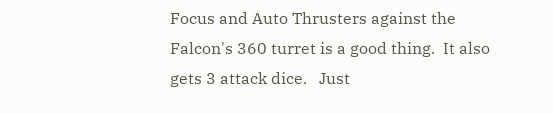Focus and Auto Thrusters against the Falcon's 360 turret is a good thing.  It also gets 3 attack dice.   Just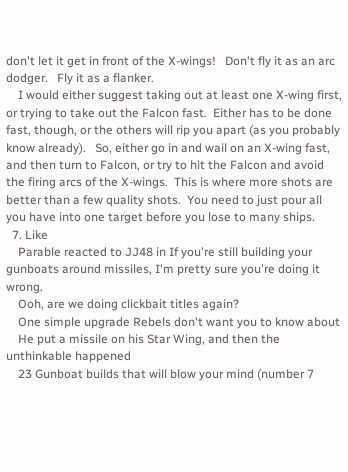don't let it get in front of the X-wings!   Don't fly it as an arc dodger.   Fly it as a flanker.
    I would either suggest taking out at least one X-wing first, or trying to take out the Falcon fast.  Either has to be done fast, though, or the others will rip you apart (as you probably know already).   So, either go in and wail on an X-wing fast, and then turn to Falcon, or try to hit the Falcon and avoid the firing arcs of the X-wings.  This is where more shots are better than a few quality shots.  You need to just pour all you have into one target before you lose to many ships.
  7. Like
    Parable reacted to JJ48 in If you're still building your gunboats around missiles, I'm pretty sure you're doing it wrong.
    Ooh, are we doing clickbait titles again?
    One simple upgrade Rebels don't want you to know about
    He put a missile on his Star Wing, and then the unthinkable happened
    23 Gunboat builds that will blow your mind (number 7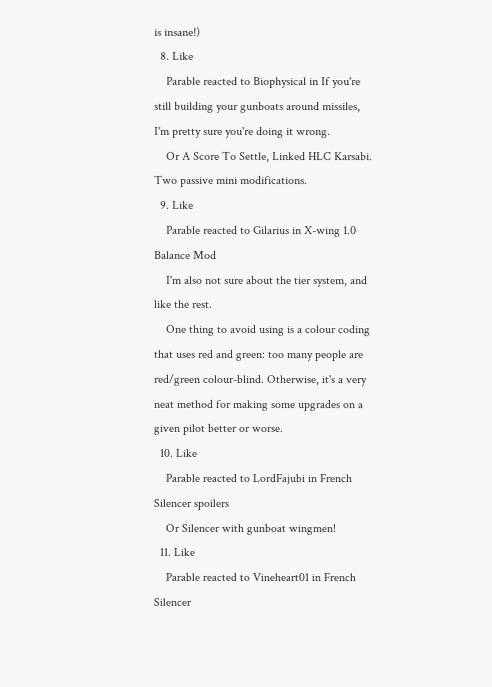is insane!)
  8. Like
    Parable reacted to Biophysical in If you're still building your gunboats around missiles, I'm pretty sure you're doing it wrong.
    Or A Score To Settle, Linked HLC Karsabi.  Two passive mini modifications.
  9. Like
    Parable reacted to Gilarius in X-wing 1.0 Balance Mod
    I'm also not sure about the tier system, and like the rest.
    One thing to avoid using is a colour coding that uses red and green: too many people are red/green colour-blind. Otherwise, it's a very neat method for making some upgrades on a given pilot better or worse.
  10. Like
    Parable reacted to LordFajubi in French Silencer spoilers
    Or Silencer with gunboat wingmen!
  11. Like
    Parable reacted to Vineheart01 in French Silencer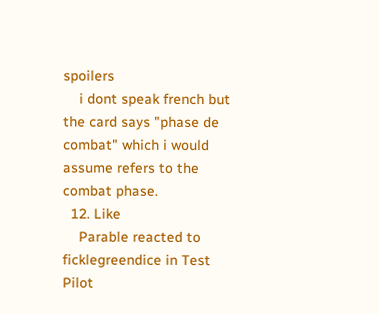spoilers
    i dont speak french but the card says "phase de combat" which i would assume refers to the combat phase.
  12. Like
    Parable reacted to ficklegreendice in Test Pilot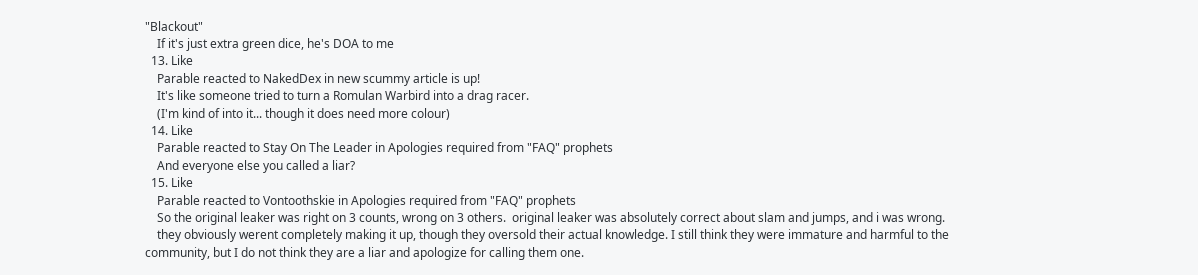"Blackout"
    If it's just extra green dice, he's DOA to me
  13. Like
    Parable reacted to NakedDex in new scummy article is up!
    It's like someone tried to turn a Romulan Warbird into a drag racer.
    (I'm kind of into it... though it does need more colour)
  14. Like
    Parable reacted to Stay On The Leader in Apologies required from "FAQ" prophets
    And everyone else you called a liar?
  15. Like
    Parable reacted to Vontoothskie in Apologies required from "FAQ" prophets
    So the original leaker was right on 3 counts, wrong on 3 others.  original leaker was absolutely correct about slam and jumps, and i was wrong.
    they obviously werent completely making it up, though they oversold their actual knowledge. I still think they were immature and harmful to the community, but I do not think they are a liar and apologize for calling them one.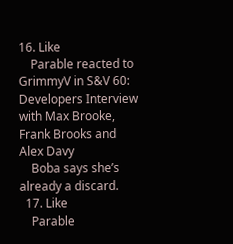16. Like
    Parable reacted to GrimmyV in S&V 60: Developers Interview with Max Brooke, Frank Brooks and Alex Davy
    Boba says she’s already a discard.
  17. Like
    Parable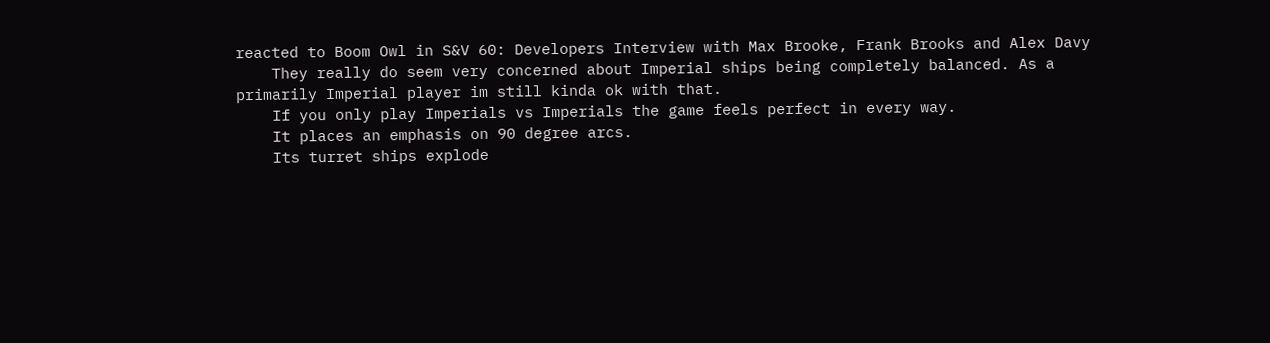reacted to Boom Owl in S&V 60: Developers Interview with Max Brooke, Frank Brooks and Alex Davy
    They really do seem very concerned about Imperial ships being completely balanced. As a primarily Imperial player im still kinda ok with that.
    If you only play Imperials vs Imperials the game feels perfect in every way.
    It places an emphasis on 90 degree arcs.
    Its turret ships explode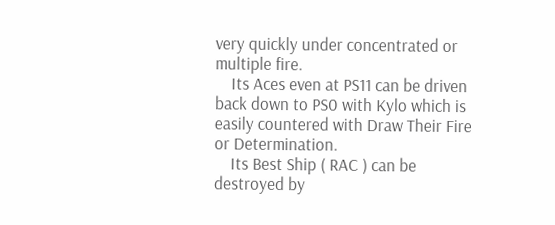very quickly under concentrated or multiple fire.
    Its Aces even at PS11 can be driven back down to PS0 with Kylo which is easily countered with Draw Their Fire or Determination.
    Its Best Ship ( RAC ) can be destroyed by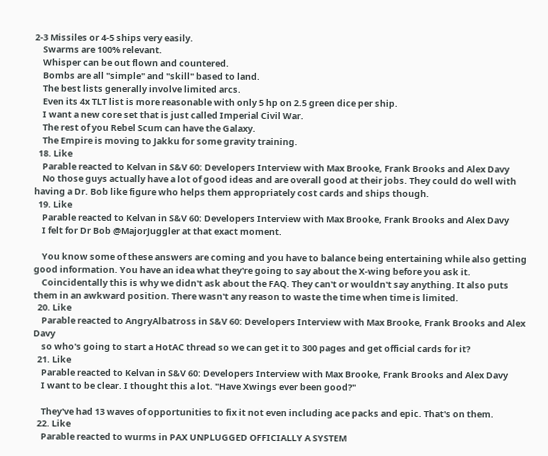2-3 Missiles or 4-5 ships very easily.
    Swarms are 100% relevant.
    Whisper can be out flown and countered.
    Bombs are all "simple" and "skill" based to land.
    The best lists generally involve limited arcs.
    Even its 4x TLT list is more reasonable with only 5 hp on 2.5 green dice per ship.
    I want a new core set that is just called Imperial Civil War.
    The rest of you Rebel Scum can have the Galaxy.
    The Empire is moving to Jakku for some gravity training.
  18. Like
    Parable reacted to Kelvan in S&V 60: Developers Interview with Max Brooke, Frank Brooks and Alex Davy
    No those guys actually have a lot of good ideas and are overall good at their jobs. They could do well with having a Dr. Bob like figure who helps them appropriately cost cards and ships though.
  19. Like
    Parable reacted to Kelvan in S&V 60: Developers Interview with Max Brooke, Frank Brooks and Alex Davy
    I felt for Dr Bob @MajorJuggler at that exact moment.

    You know some of these answers are coming and you have to balance being entertaining while also getting good information. You have an idea what they're going to say about the X-wing before you ask it.
    Coincidentally this is why we didn't ask about the FAQ. They can't or wouldn't say anything. It also puts them in an awkward position. There wasn't any reason to waste the time when time is limited.
  20. Like
    Parable reacted to AngryAlbatross in S&V 60: Developers Interview with Max Brooke, Frank Brooks and Alex Davy
    so who's going to start a HotAC thread so we can get it to 300 pages and get official cards for it?
  21. Like
    Parable reacted to Kelvan in S&V 60: Developers Interview with Max Brooke, Frank Brooks and Alex Davy
    I want to be clear. I thought this a lot. "Have Xwings ever been good?"

    They've had 13 waves of opportunities to fix it not even including ace packs and epic. That's on them.
  22. Like
    Parable reacted to wurms in PAX UNPLUGGED OFFICIALLY A SYSTEM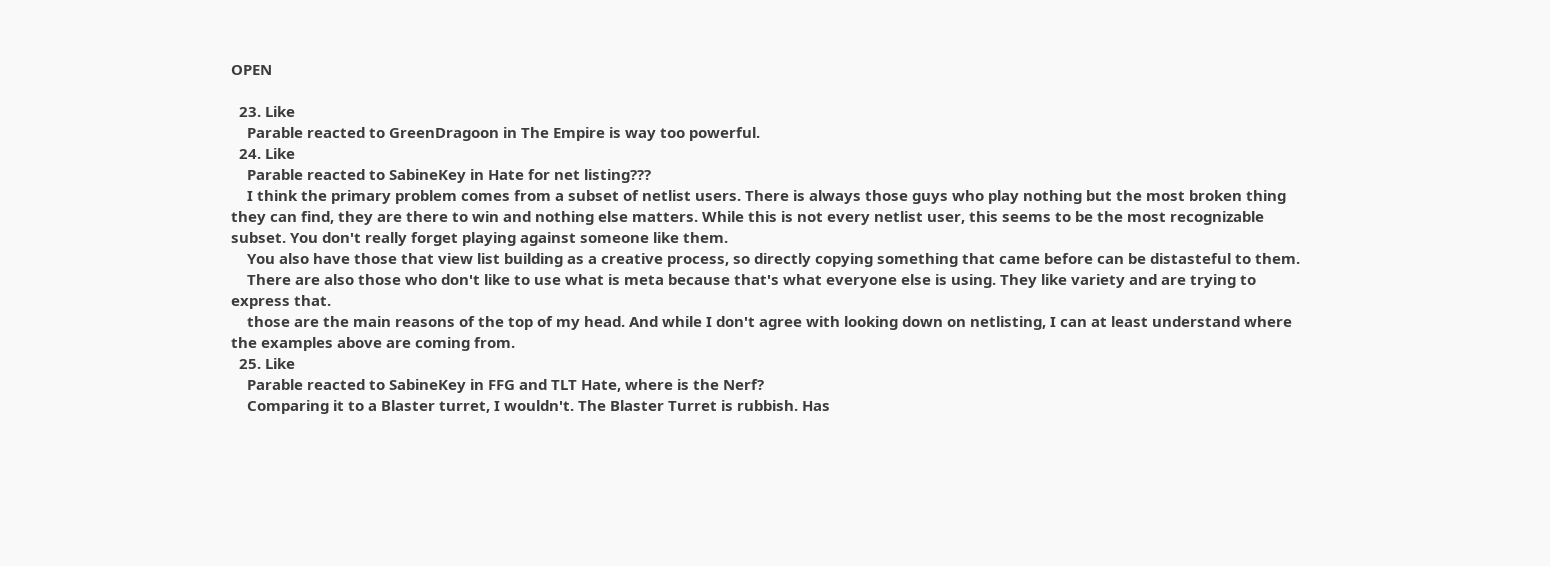OPEN

  23. Like
    Parable reacted to GreenDragoon in The Empire is way too powerful.
  24. Like
    Parable reacted to SabineKey in Hate for net listing???
    I think the primary problem comes from a subset of netlist users. There is always those guys who play nothing but the most broken thing they can find, they are there to win and nothing else matters. While this is not every netlist user, this seems to be the most recognizable subset. You don't really forget playing against someone like them.
    You also have those that view list building as a creative process, so directly copying something that came before can be distasteful to them.
    There are also those who don't like to use what is meta because that's what everyone else is using. They like variety and are trying to express that.
    those are the main reasons of the top of my head. And while I don't agree with looking down on netlisting, I can at least understand where the examples above are coming from.
  25. Like
    Parable reacted to SabineKey in FFG and TLT Hate, where is the Nerf?
    Comparing it to a Blaster turret, I wouldn't. The Blaster Turret is rubbish. Has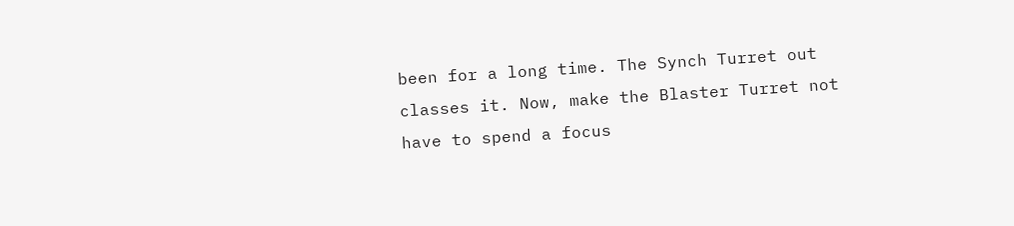been for a long time. The Synch Turret out classes it. Now, make the Blaster Turret not have to spend a focus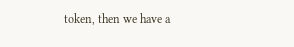token, then we have a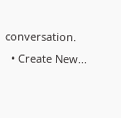conversation.
  • Create New...